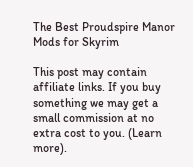The Best Proudspire Manor Mods for Skyrim

This post may contain affiliate links. If you buy something we may get a small commission at no extra cost to you. (Learn more).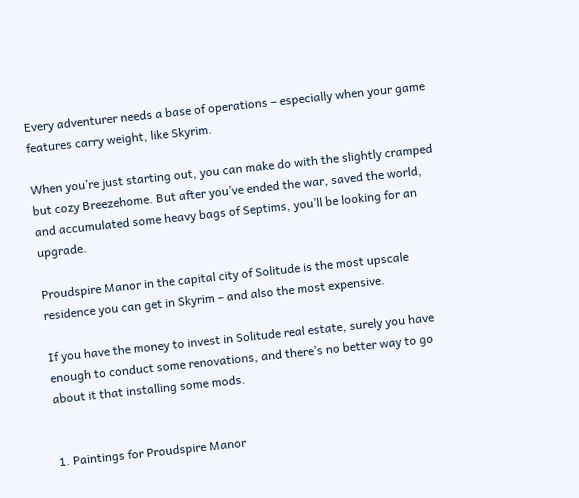Every adventurer needs a base of operations – especially when your game features carry weight, like Skyrim.

When you’re just starting out, you can make do with the slightly cramped but cozy Breezehome. But after you’ve ended the war, saved the world, and accumulated some heavy bags of Septims, you’ll be looking for an upgrade.

Proudspire Manor in the capital city of Solitude is the most upscale residence you can get in Skyrim – and also the most expensive.

If you have the money to invest in Solitude real estate, surely you have enough to conduct some renovations, and there’s no better way to go about it that installing some mods.


1. Paintings for Proudspire Manor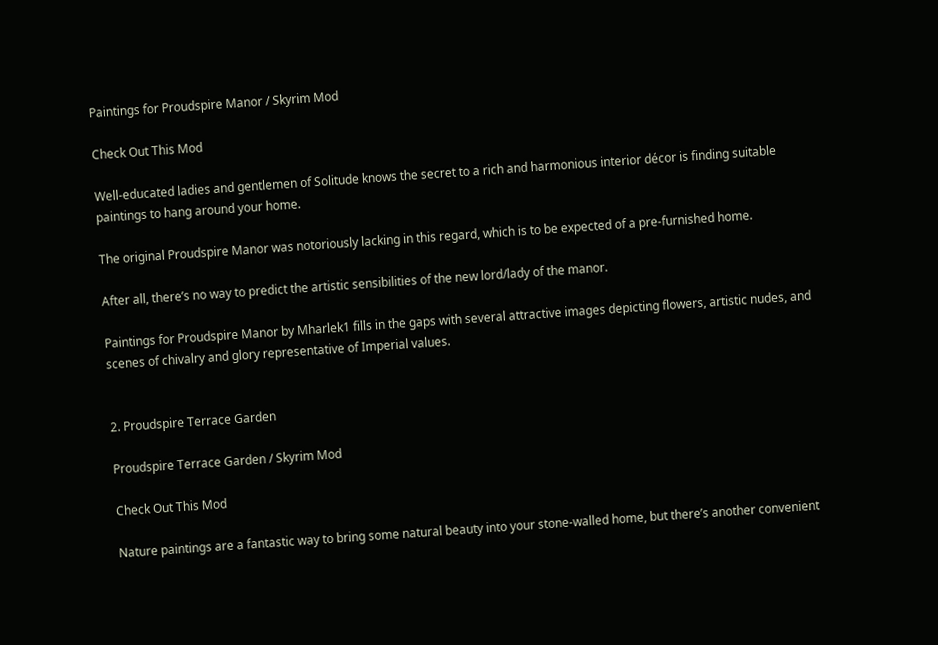Paintings for Proudspire Manor / Skyrim Mod

Check Out This Mod

Well-educated ladies and gentlemen of Solitude knows the secret to a rich and harmonious interior décor is finding suitable paintings to hang around your home.

The original Proudspire Manor was notoriously lacking in this regard, which is to be expected of a pre-furnished home.

After all, there’s no way to predict the artistic sensibilities of the new lord/lady of the manor.

Paintings for Proudspire Manor by Mharlek1 fills in the gaps with several attractive images depicting flowers, artistic nudes, and scenes of chivalry and glory representative of Imperial values.


2. Proudspire Terrace Garden

Proudspire Terrace Garden / Skyrim Mod

Check Out This Mod

Nature paintings are a fantastic way to bring some natural beauty into your stone-walled home, but there’s another convenient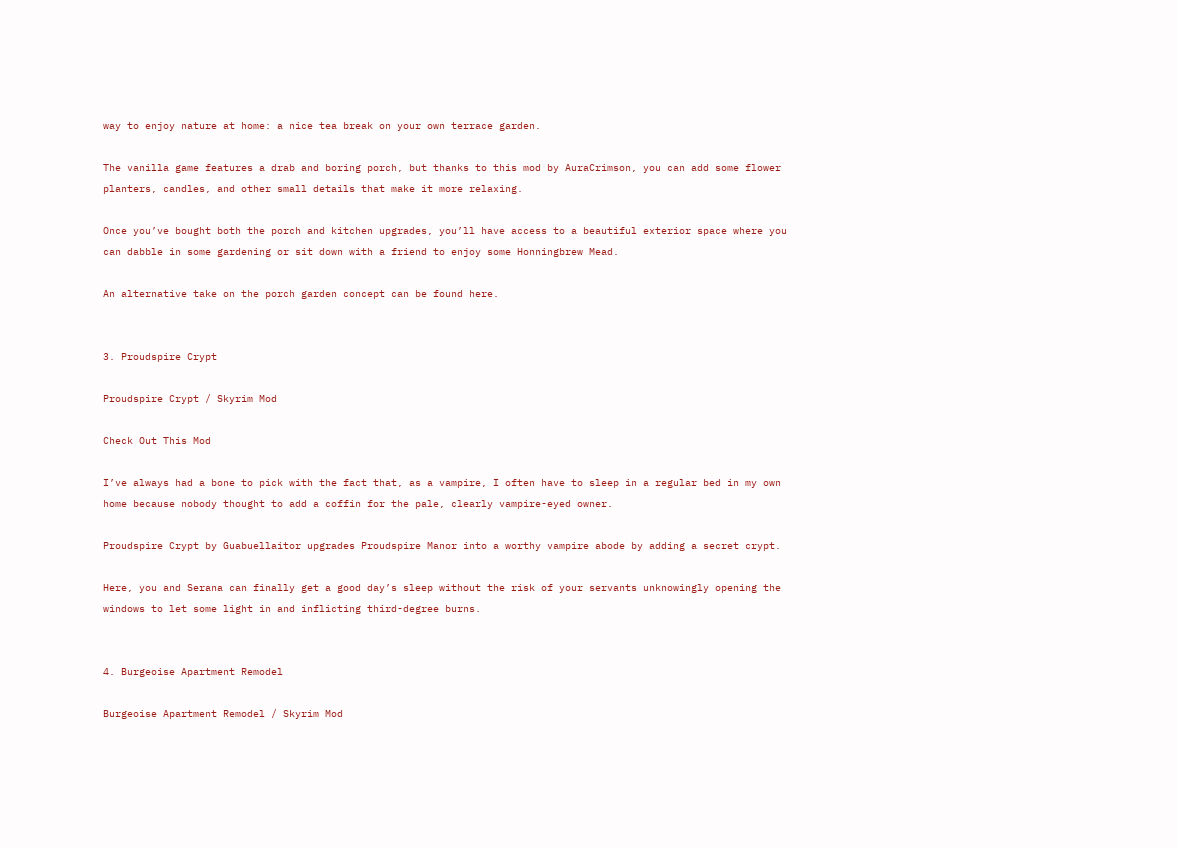way to enjoy nature at home: a nice tea break on your own terrace garden.

The vanilla game features a drab and boring porch, but thanks to this mod by AuraCrimson, you can add some flower planters, candles, and other small details that make it more relaxing.

Once you’ve bought both the porch and kitchen upgrades, you’ll have access to a beautiful exterior space where you can dabble in some gardening or sit down with a friend to enjoy some Honningbrew Mead.

An alternative take on the porch garden concept can be found here.


3. Proudspire Crypt

Proudspire Crypt / Skyrim Mod

Check Out This Mod

I’ve always had a bone to pick with the fact that, as a vampire, I often have to sleep in a regular bed in my own home because nobody thought to add a coffin for the pale, clearly vampire-eyed owner.

Proudspire Crypt by Guabuellaitor upgrades Proudspire Manor into a worthy vampire abode by adding a secret crypt.

Here, you and Serana can finally get a good day’s sleep without the risk of your servants unknowingly opening the windows to let some light in and inflicting third-degree burns.


4. Burgeoise Apartment Remodel

Burgeoise Apartment Remodel / Skyrim Mod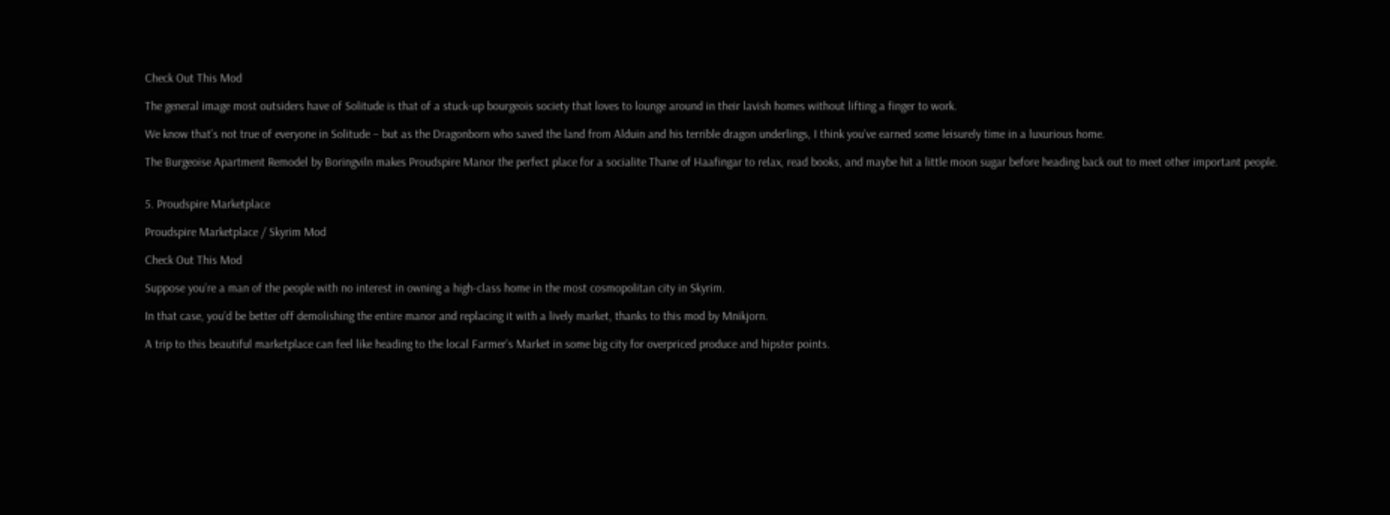Check Out This Mod

The general image most outsiders have of Solitude is that of a stuck-up bourgeois society that loves to lounge around in their lavish homes without lifting a finger to work.

We know that’s not true of everyone in Solitude – but as the Dragonborn who saved the land from Alduin and his terrible dragon underlings, I think you’ve earned some leisurely time in a luxurious home.

The Burgeoise Apartment Remodel by Boringviln makes Proudspire Manor the perfect place for a socialite Thane of Haafingar to relax, read books, and maybe hit a little moon sugar before heading back out to meet other important people.


5. Proudspire Marketplace

Proudspire Marketplace / Skyrim Mod

Check Out This Mod

Suppose you’re a man of the people with no interest in owning a high-class home in the most cosmopolitan city in Skyrim.

In that case, you’d be better off demolishing the entire manor and replacing it with a lively market, thanks to this mod by Mnikjorn.

A trip to this beautiful marketplace can feel like heading to the local Farmer’s Market in some big city for overpriced produce and hipster points.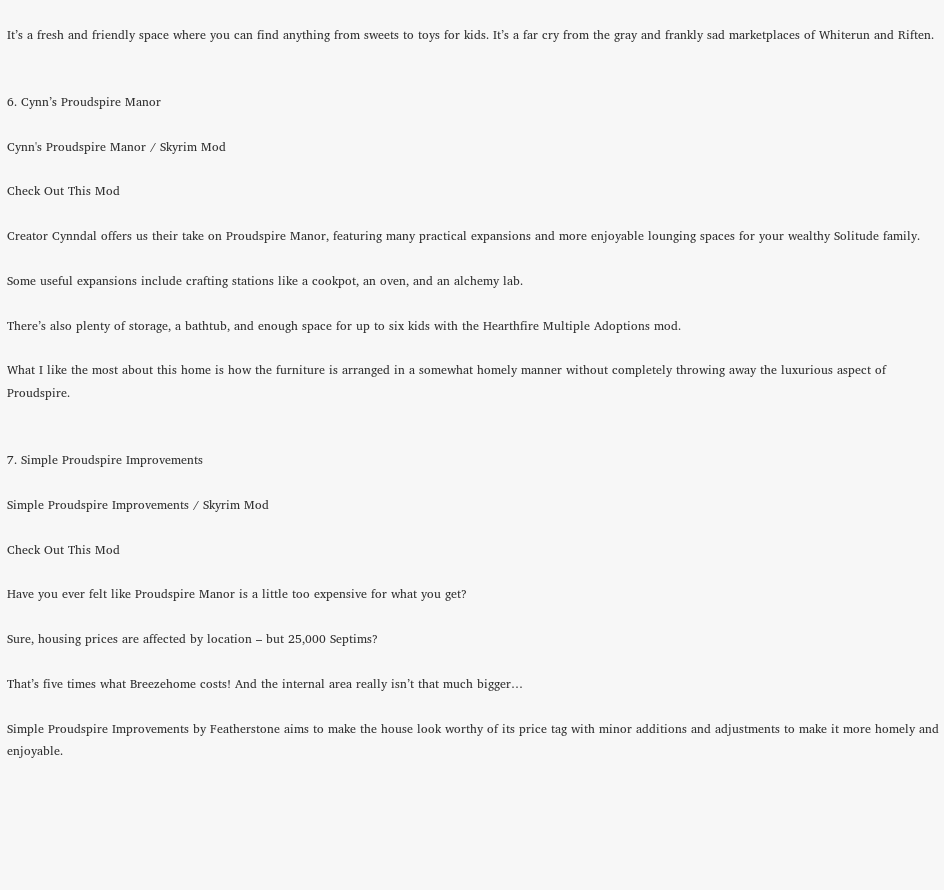It’s a fresh and friendly space where you can find anything from sweets to toys for kids. It’s a far cry from the gray and frankly sad marketplaces of Whiterun and Riften.


6. Cynn’s Proudspire Manor

Cynn's Proudspire Manor / Skyrim Mod

Check Out This Mod

Creator Cynndal offers us their take on Proudspire Manor, featuring many practical expansions and more enjoyable lounging spaces for your wealthy Solitude family.

Some useful expansions include crafting stations like a cookpot, an oven, and an alchemy lab.

There’s also plenty of storage, a bathtub, and enough space for up to six kids with the Hearthfire Multiple Adoptions mod.

What I like the most about this home is how the furniture is arranged in a somewhat homely manner without completely throwing away the luxurious aspect of Proudspire.


7. Simple Proudspire Improvements

Simple Proudspire Improvements / Skyrim Mod

Check Out This Mod

Have you ever felt like Proudspire Manor is a little too expensive for what you get?

Sure, housing prices are affected by location – but 25,000 Septims?

That’s five times what Breezehome costs! And the internal area really isn’t that much bigger…

Simple Proudspire Improvements by Featherstone aims to make the house look worthy of its price tag with minor additions and adjustments to make it more homely and enjoyable.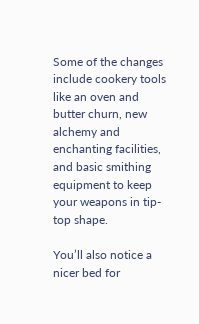Some of the changes include cookery tools like an oven and butter churn, new alchemy and enchanting facilities, and basic smithing equipment to keep your weapons in tip-top shape.

You’ll also notice a nicer bed for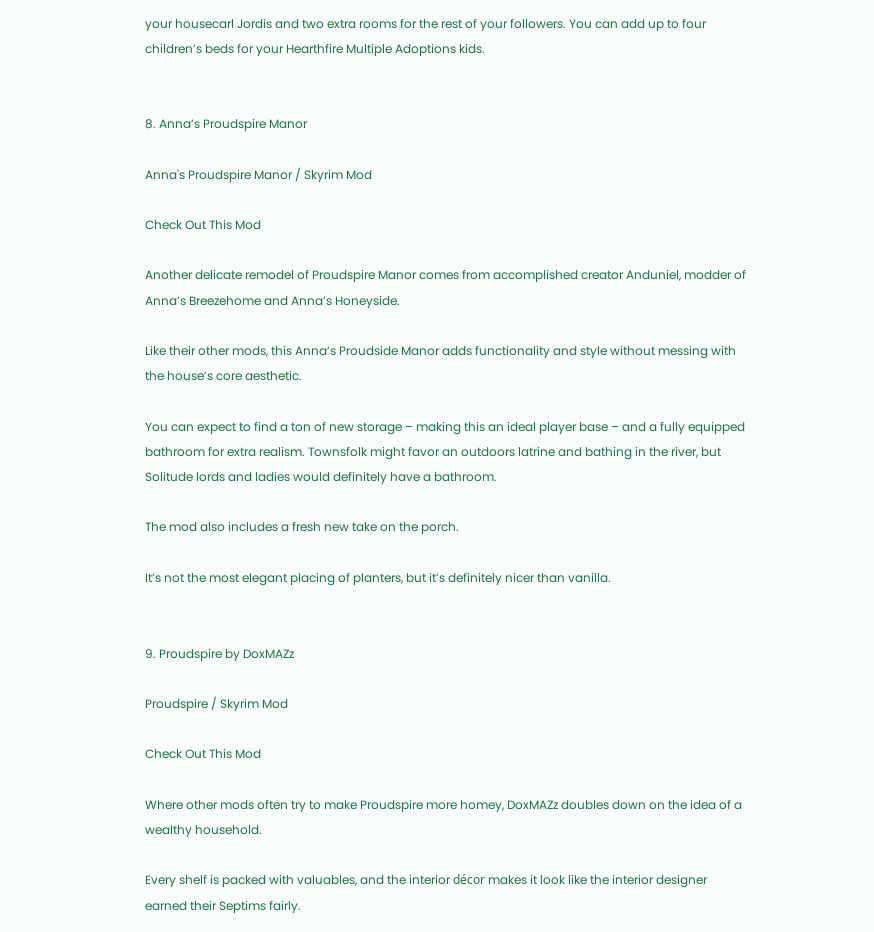your housecarl Jordis and two extra rooms for the rest of your followers. You can add up to four children’s beds for your Hearthfire Multiple Adoptions kids.


8. Anna’s Proudspire Manor

Anna's Proudspire Manor / Skyrim Mod

Check Out This Mod

Another delicate remodel of Proudspire Manor comes from accomplished creator Anduniel, modder of Anna’s Breezehome and Anna’s Honeyside.

Like their other mods, this Anna’s Proudside Manor adds functionality and style without messing with the house’s core aesthetic.

You can expect to find a ton of new storage – making this an ideal player base – and a fully equipped bathroom for extra realism. Townsfolk might favor an outdoors latrine and bathing in the river, but Solitude lords and ladies would definitely have a bathroom.

The mod also includes a fresh new take on the porch.

It’s not the most elegant placing of planters, but it’s definitely nicer than vanilla.


9. Proudspire by DoxMAZz

Proudspire / Skyrim Mod

Check Out This Mod

Where other mods often try to make Proudspire more homey, DoxMAZz doubles down on the idea of a wealthy household.

Every shelf is packed with valuables, and the interior décor makes it look like the interior designer earned their Septims fairly.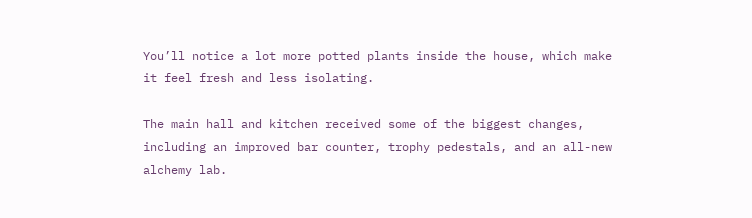You’ll notice a lot more potted plants inside the house, which make it feel fresh and less isolating.

The main hall and kitchen received some of the biggest changes, including an improved bar counter, trophy pedestals, and an all-new alchemy lab.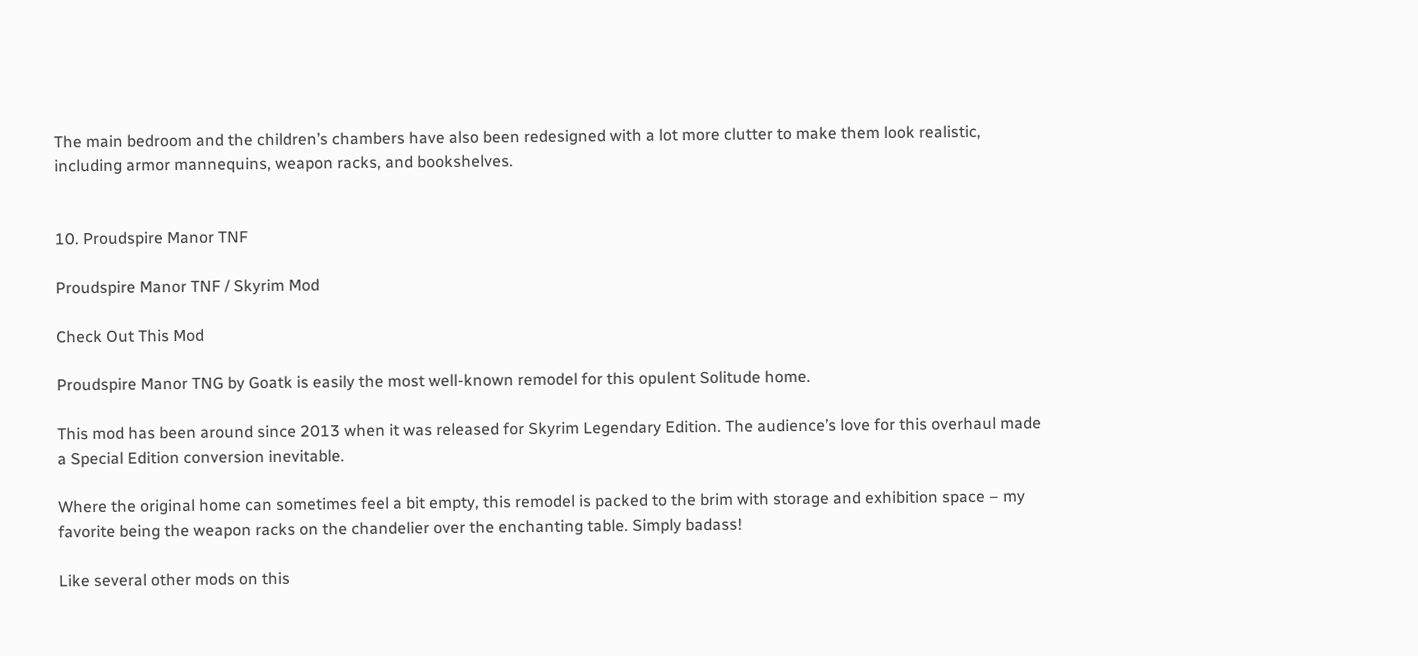The main bedroom and the children’s chambers have also been redesigned with a lot more clutter to make them look realistic, including armor mannequins, weapon racks, and bookshelves.


10. Proudspire Manor TNF

Proudspire Manor TNF / Skyrim Mod

Check Out This Mod

Proudspire Manor TNG by Goatk is easily the most well-known remodel for this opulent Solitude home.

This mod has been around since 2013 when it was released for Skyrim Legendary Edition. The audience’s love for this overhaul made a Special Edition conversion inevitable.

Where the original home can sometimes feel a bit empty, this remodel is packed to the brim with storage and exhibition space – my favorite being the weapon racks on the chandelier over the enchanting table. Simply badass!

Like several other mods on this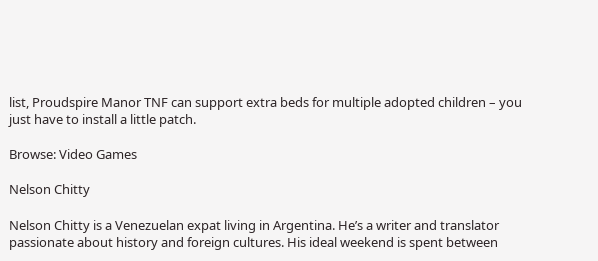list, Proudspire Manor TNF can support extra beds for multiple adopted children – you just have to install a little patch.

Browse: Video Games

Nelson Chitty

Nelson Chitty is a Venezuelan expat living in Argentina. He’s a writer and translator passionate about history and foreign cultures. His ideal weekend is spent between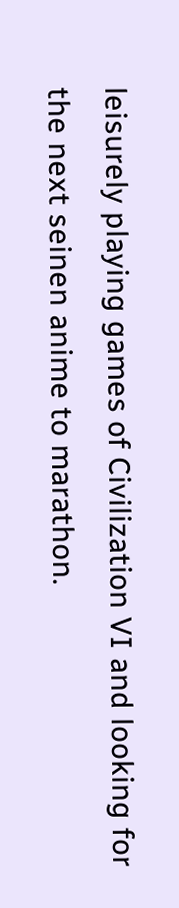leisurely playing games of Civilization VI and looking for the next seinen anime to marathon.